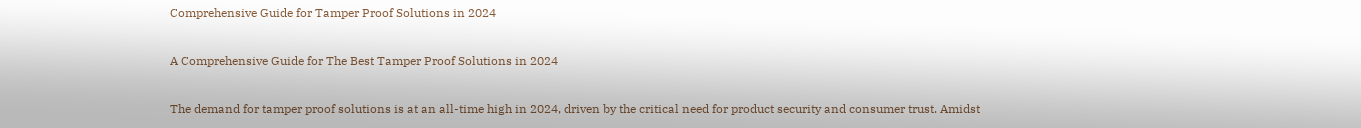Comprehensive Guide for Tamper Proof Solutions in 2024

A Comprehensive Guide for The Best Tamper Proof Solutions in 2024

The demand for tamper proof solutions is at an all-time high in 2024, driven by the critical need for product security and consumer trust. Amidst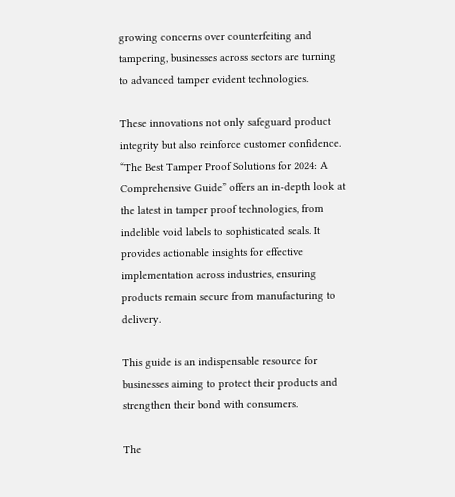growing concerns over counterfeiting and tampering, businesses across sectors are turning to advanced tamper evident technologies.

These innovations not only safeguard product integrity but also reinforce customer confidence. “The Best Tamper Proof Solutions for 2024: A Comprehensive Guide” offers an in-depth look at the latest in tamper proof technologies, from indelible void labels to sophisticated seals. It provides actionable insights for effective implementation across industries, ensuring products remain secure from manufacturing to delivery.

This guide is an indispensable resource for businesses aiming to protect their products and strengthen their bond with consumers.

The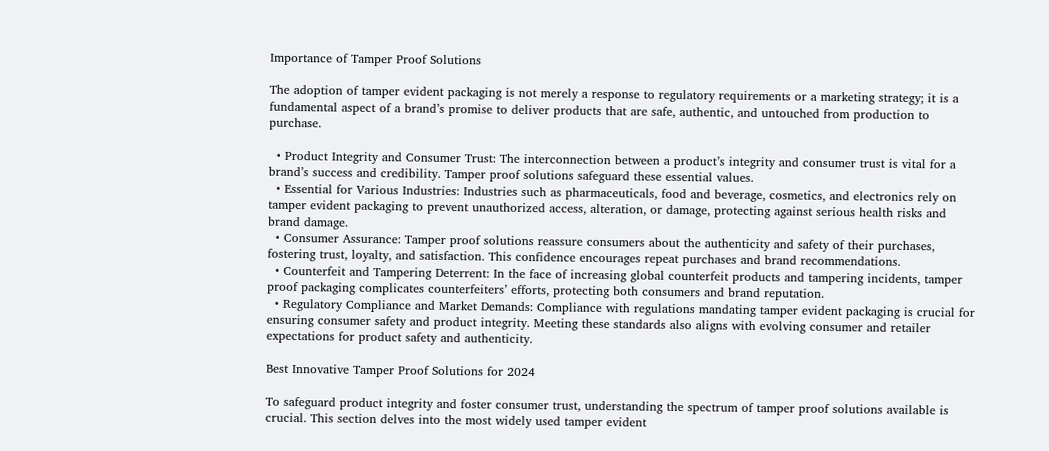Importance of Tamper Proof Solutions

The adoption of tamper evident packaging is not merely a response to regulatory requirements or a marketing strategy; it is a fundamental aspect of a brand’s promise to deliver products that are safe, authentic, and untouched from production to purchase.

  • Product Integrity and Consumer Trust: The interconnection between a product’s integrity and consumer trust is vital for a brand’s success and credibility. Tamper proof solutions safeguard these essential values.
  • Essential for Various Industries: Industries such as pharmaceuticals, food and beverage, cosmetics, and electronics rely on tamper evident packaging to prevent unauthorized access, alteration, or damage, protecting against serious health risks and brand damage.
  • Consumer Assurance: Tamper proof solutions reassure consumers about the authenticity and safety of their purchases, fostering trust, loyalty, and satisfaction. This confidence encourages repeat purchases and brand recommendations.
  • Counterfeit and Tampering Deterrent: In the face of increasing global counterfeit products and tampering incidents, tamper proof packaging complicates counterfeiters’ efforts, protecting both consumers and brand reputation.
  • Regulatory Compliance and Market Demands: Compliance with regulations mandating tamper evident packaging is crucial for ensuring consumer safety and product integrity. Meeting these standards also aligns with evolving consumer and retailer expectations for product safety and authenticity.

Best Innovative Tamper Proof Solutions for 2024

To safeguard product integrity and foster consumer trust, understanding the spectrum of tamper proof solutions available is crucial. This section delves into the most widely used tamper evident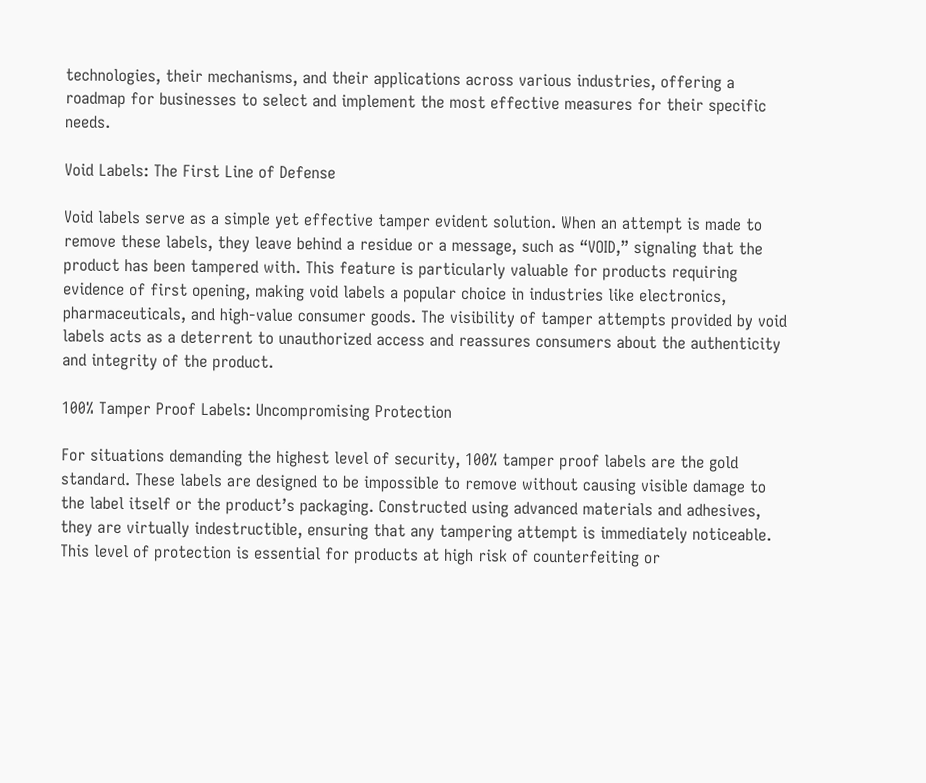technologies, their mechanisms, and their applications across various industries, offering a roadmap for businesses to select and implement the most effective measures for their specific needs.

Void Labels: The First Line of Defense

Void labels serve as a simple yet effective tamper evident solution. When an attempt is made to remove these labels, they leave behind a residue or a message, such as “VOID,” signaling that the product has been tampered with. This feature is particularly valuable for products requiring evidence of first opening, making void labels a popular choice in industries like electronics, pharmaceuticals, and high-value consumer goods. The visibility of tamper attempts provided by void labels acts as a deterrent to unauthorized access and reassures consumers about the authenticity and integrity of the product.

100% Tamper Proof Labels: Uncompromising Protection

For situations demanding the highest level of security, 100% tamper proof labels are the gold standard. These labels are designed to be impossible to remove without causing visible damage to the label itself or the product’s packaging. Constructed using advanced materials and adhesives, they are virtually indestructible, ensuring that any tampering attempt is immediately noticeable. This level of protection is essential for products at high risk of counterfeiting or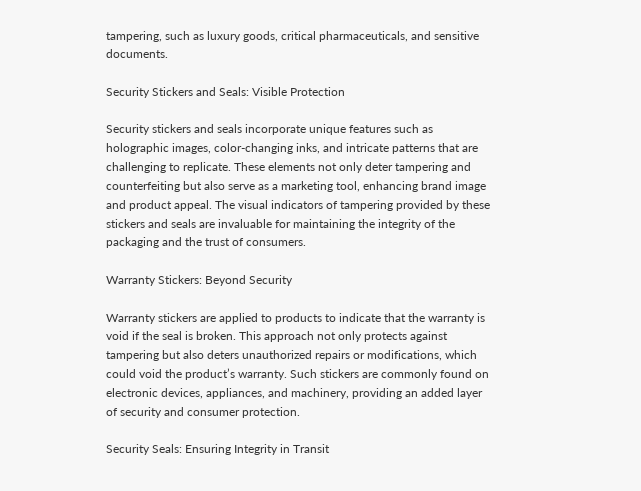tampering, such as luxury goods, critical pharmaceuticals, and sensitive documents.

Security Stickers and Seals: Visible Protection

Security stickers and seals incorporate unique features such as holographic images, color-changing inks, and intricate patterns that are challenging to replicate. These elements not only deter tampering and counterfeiting but also serve as a marketing tool, enhancing brand image and product appeal. The visual indicators of tampering provided by these stickers and seals are invaluable for maintaining the integrity of the packaging and the trust of consumers.

Warranty Stickers: Beyond Security

Warranty stickers are applied to products to indicate that the warranty is void if the seal is broken. This approach not only protects against tampering but also deters unauthorized repairs or modifications, which could void the product’s warranty. Such stickers are commonly found on electronic devices, appliances, and machinery, providing an added layer of security and consumer protection.

Security Seals: Ensuring Integrity in Transit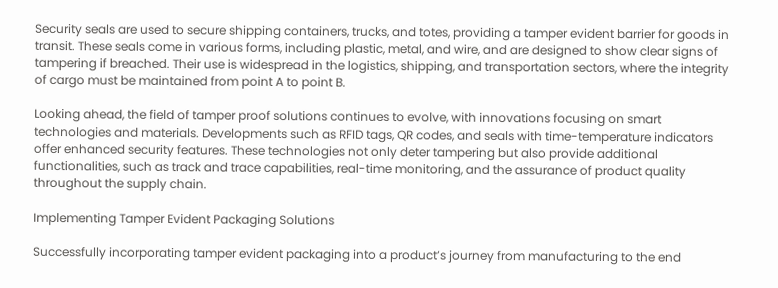Security seals are used to secure shipping containers, trucks, and totes, providing a tamper evident barrier for goods in transit. These seals come in various forms, including plastic, metal, and wire, and are designed to show clear signs of tampering if breached. Their use is widespread in the logistics, shipping, and transportation sectors, where the integrity of cargo must be maintained from point A to point B.

Looking ahead, the field of tamper proof solutions continues to evolve, with innovations focusing on smart technologies and materials. Developments such as RFID tags, QR codes, and seals with time-temperature indicators offer enhanced security features. These technologies not only deter tampering but also provide additional functionalities, such as track and trace capabilities, real-time monitoring, and the assurance of product quality throughout the supply chain.

Implementing Tamper Evident Packaging Solutions

Successfully incorporating tamper evident packaging into a product’s journey from manufacturing to the end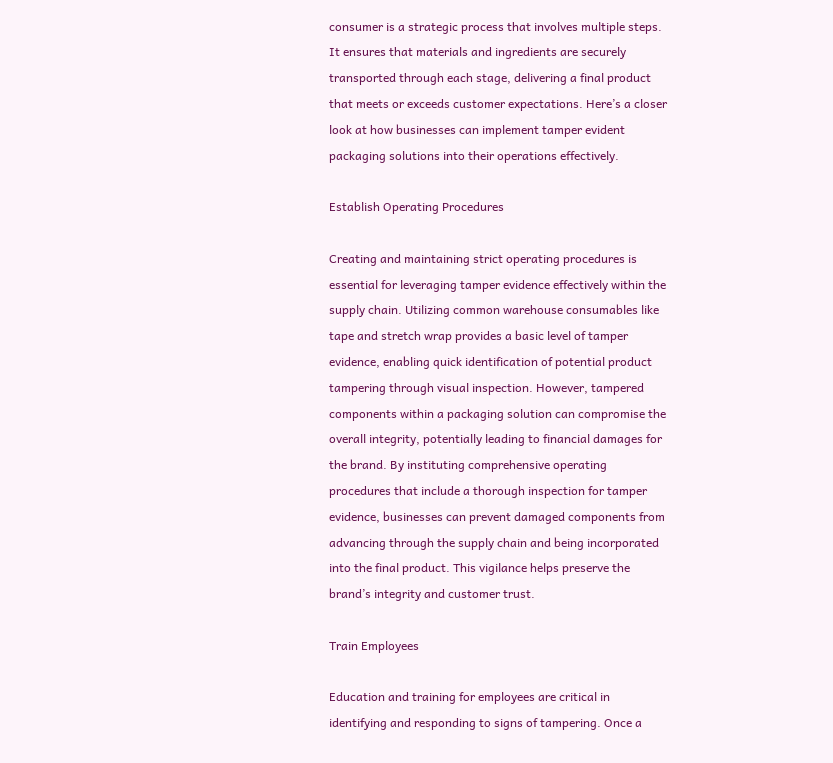consumer is a strategic process that involves multiple steps. It ensures that materials and ingredients are securely transported through each stage, delivering a final product that meets or exceeds customer expectations. Here’s a closer look at how businesses can implement tamper evident packaging solutions into their operations effectively.

Establish Operating Procedures

Creating and maintaining strict operating procedures is essential for leveraging tamper evidence effectively within the supply chain. Utilizing common warehouse consumables like tape and stretch wrap provides a basic level of tamper evidence, enabling quick identification of potential product tampering through visual inspection. However, tampered components within a packaging solution can compromise the overall integrity, potentially leading to financial damages for the brand. By instituting comprehensive operating procedures that include a thorough inspection for tamper evidence, businesses can prevent damaged components from advancing through the supply chain and being incorporated into the final product. This vigilance helps preserve the brand’s integrity and customer trust.

Train Employees

Education and training for employees are critical in identifying and responding to signs of tampering. Once a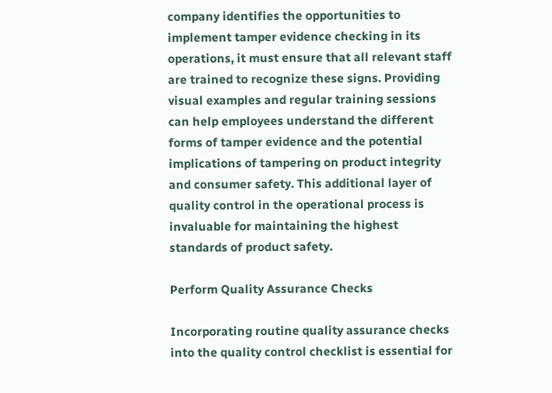company identifies the opportunities to implement tamper evidence checking in its operations, it must ensure that all relevant staff are trained to recognize these signs. Providing visual examples and regular training sessions can help employees understand the different forms of tamper evidence and the potential implications of tampering on product integrity and consumer safety. This additional layer of quality control in the operational process is invaluable for maintaining the highest standards of product safety.

Perform Quality Assurance Checks

Incorporating routine quality assurance checks into the quality control checklist is essential for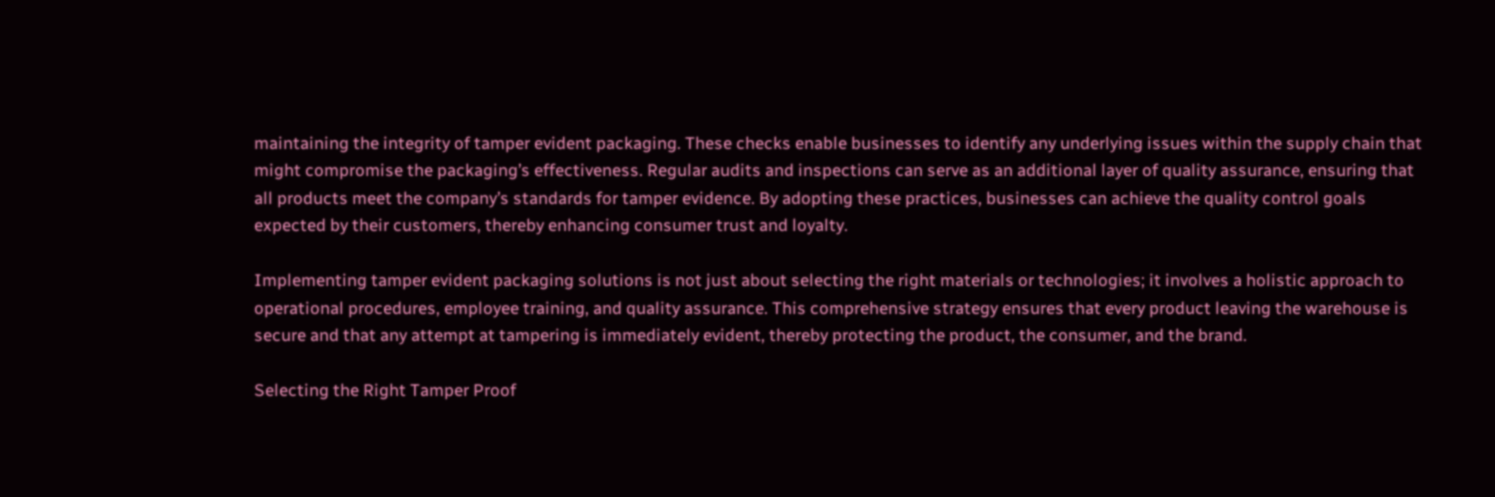maintaining the integrity of tamper evident packaging. These checks enable businesses to identify any underlying issues within the supply chain that might compromise the packaging’s effectiveness. Regular audits and inspections can serve as an additional layer of quality assurance, ensuring that all products meet the company’s standards for tamper evidence. By adopting these practices, businesses can achieve the quality control goals expected by their customers, thereby enhancing consumer trust and loyalty.

Implementing tamper evident packaging solutions is not just about selecting the right materials or technologies; it involves a holistic approach to operational procedures, employee training, and quality assurance. This comprehensive strategy ensures that every product leaving the warehouse is secure and that any attempt at tampering is immediately evident, thereby protecting the product, the consumer, and the brand.

Selecting the Right Tamper Proof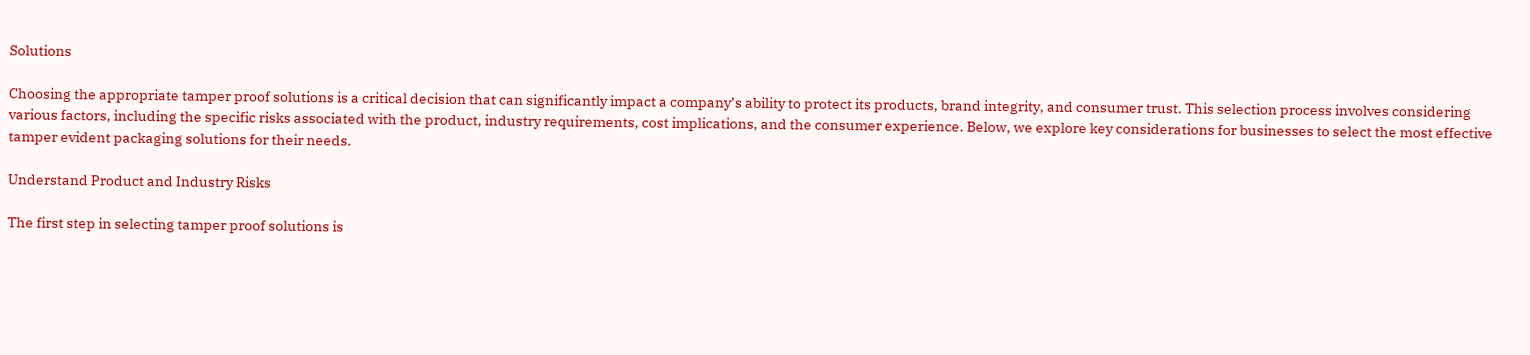Solutions

Choosing the appropriate tamper proof solutions is a critical decision that can significantly impact a company’s ability to protect its products, brand integrity, and consumer trust. This selection process involves considering various factors, including the specific risks associated with the product, industry requirements, cost implications, and the consumer experience. Below, we explore key considerations for businesses to select the most effective tamper evident packaging solutions for their needs.

Understand Product and Industry Risks

The first step in selecting tamper proof solutions is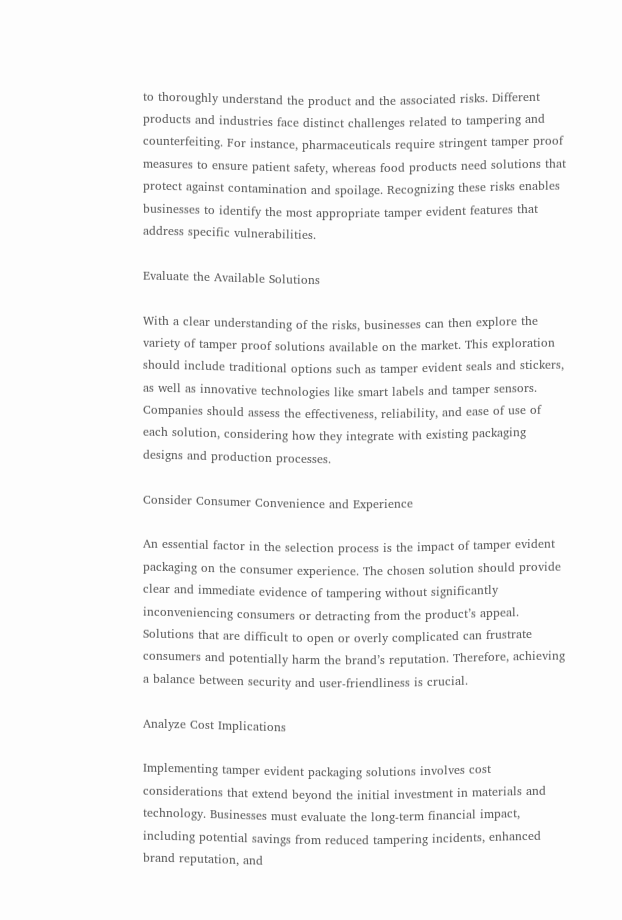to thoroughly understand the product and the associated risks. Different products and industries face distinct challenges related to tampering and counterfeiting. For instance, pharmaceuticals require stringent tamper proof measures to ensure patient safety, whereas food products need solutions that protect against contamination and spoilage. Recognizing these risks enables businesses to identify the most appropriate tamper evident features that address specific vulnerabilities.

Evaluate the Available Solutions

With a clear understanding of the risks, businesses can then explore the variety of tamper proof solutions available on the market. This exploration should include traditional options such as tamper evident seals and stickers, as well as innovative technologies like smart labels and tamper sensors. Companies should assess the effectiveness, reliability, and ease of use of each solution, considering how they integrate with existing packaging designs and production processes.

Consider Consumer Convenience and Experience

An essential factor in the selection process is the impact of tamper evident packaging on the consumer experience. The chosen solution should provide clear and immediate evidence of tampering without significantly inconveniencing consumers or detracting from the product’s appeal. Solutions that are difficult to open or overly complicated can frustrate consumers and potentially harm the brand’s reputation. Therefore, achieving a balance between security and user-friendliness is crucial.

Analyze Cost Implications

Implementing tamper evident packaging solutions involves cost considerations that extend beyond the initial investment in materials and technology. Businesses must evaluate the long-term financial impact, including potential savings from reduced tampering incidents, enhanced brand reputation, and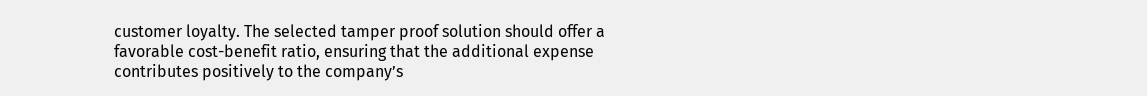customer loyalty. The selected tamper proof solution should offer a favorable cost-benefit ratio, ensuring that the additional expense contributes positively to the company’s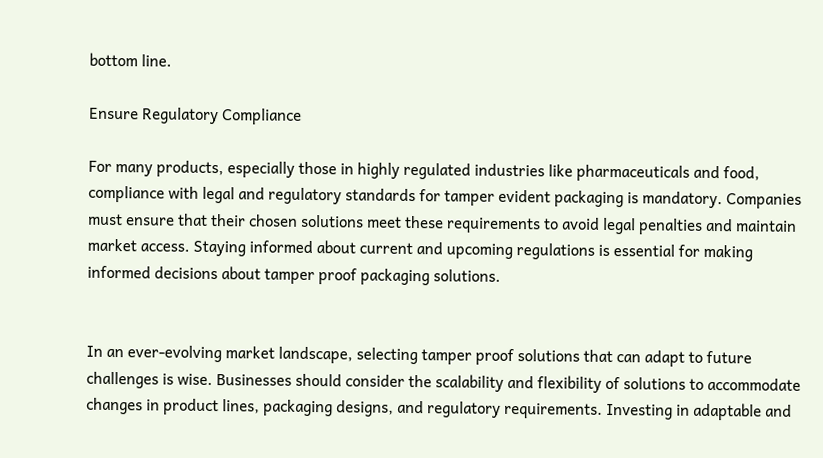bottom line.

Ensure Regulatory Compliance

For many products, especially those in highly regulated industries like pharmaceuticals and food, compliance with legal and regulatory standards for tamper evident packaging is mandatory. Companies must ensure that their chosen solutions meet these requirements to avoid legal penalties and maintain market access. Staying informed about current and upcoming regulations is essential for making informed decisions about tamper proof packaging solutions.


In an ever-evolving market landscape, selecting tamper proof solutions that can adapt to future challenges is wise. Businesses should consider the scalability and flexibility of solutions to accommodate changes in product lines, packaging designs, and regulatory requirements. Investing in adaptable and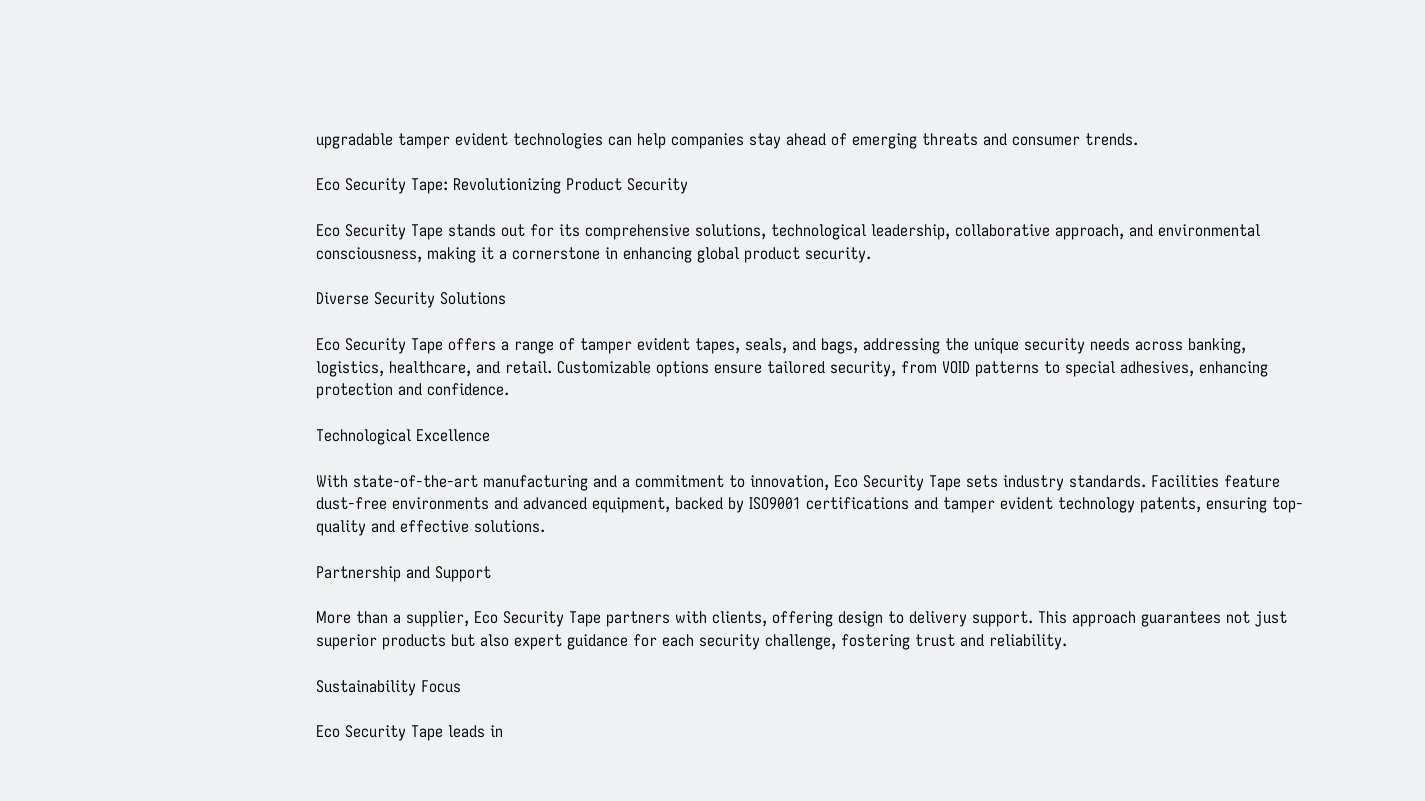upgradable tamper evident technologies can help companies stay ahead of emerging threats and consumer trends.

Eco Security Tape: Revolutionizing Product Security

Eco Security Tape stands out for its comprehensive solutions, technological leadership, collaborative approach, and environmental consciousness, making it a cornerstone in enhancing global product security.

Diverse Security Solutions

Eco Security Tape offers a range of tamper evident tapes, seals, and bags, addressing the unique security needs across banking, logistics, healthcare, and retail. Customizable options ensure tailored security, from VOID patterns to special adhesives, enhancing protection and confidence.

Technological Excellence

With state-of-the-art manufacturing and a commitment to innovation, Eco Security Tape sets industry standards. Facilities feature dust-free environments and advanced equipment, backed by ISO9001 certifications and tamper evident technology patents, ensuring top-quality and effective solutions.

Partnership and Support

More than a supplier, Eco Security Tape partners with clients, offering design to delivery support. This approach guarantees not just superior products but also expert guidance for each security challenge, fostering trust and reliability.

Sustainability Focus

Eco Security Tape leads in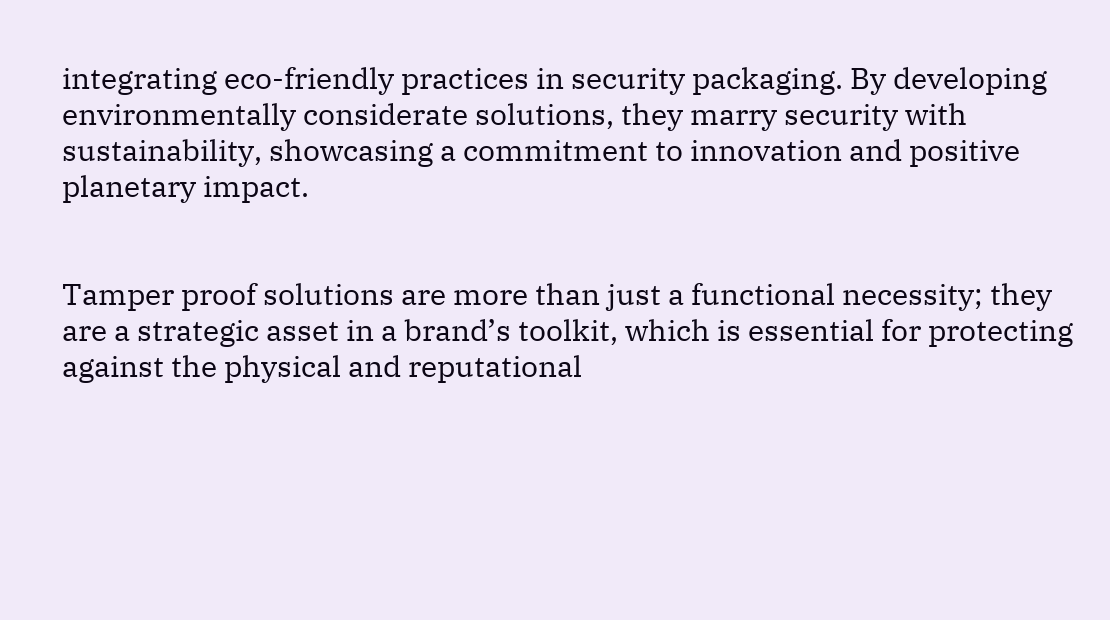integrating eco-friendly practices in security packaging. By developing environmentally considerate solutions, they marry security with sustainability, showcasing a commitment to innovation and positive planetary impact.


Tamper proof solutions are more than just a functional necessity; they are a strategic asset in a brand’s toolkit, which is essential for protecting against the physical and reputational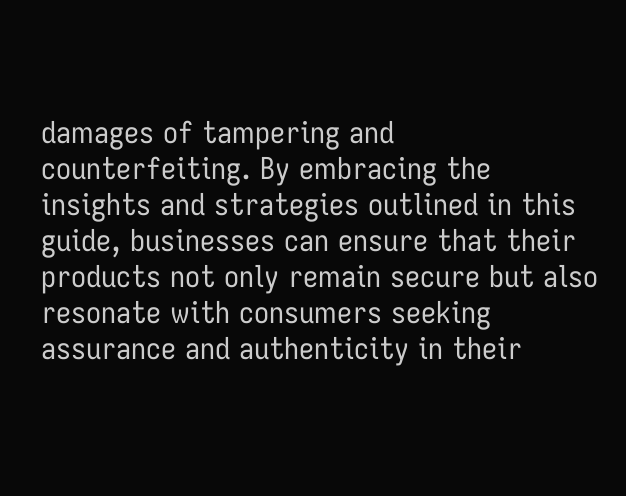damages of tampering and counterfeiting. By embracing the insights and strategies outlined in this guide, businesses can ensure that their products not only remain secure but also resonate with consumers seeking assurance and authenticity in their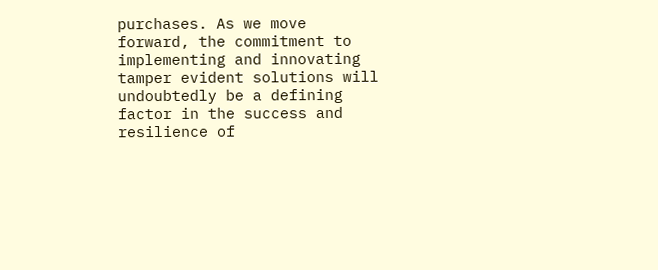purchases. As we move forward, the commitment to implementing and innovating tamper evident solutions will undoubtedly be a defining factor in the success and resilience of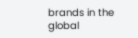brands in the global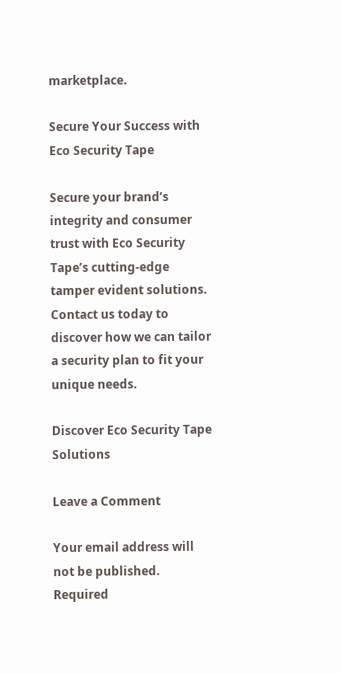marketplace.

Secure Your Success with Eco Security Tape

Secure your brand’s integrity and consumer trust with Eco Security Tape’s cutting-edge tamper evident solutions. Contact us today to discover how we can tailor a security plan to fit your unique needs.

Discover Eco Security Tape Solutions

Leave a Comment

Your email address will not be published. Required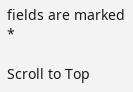fields are marked *

Scroll to Top